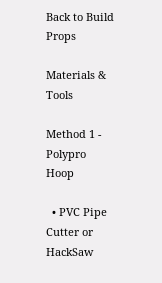Back to Build Props

Materials & Tools

Method 1 - Polypro Hoop

  • PVC Pipe Cutter or HackSaw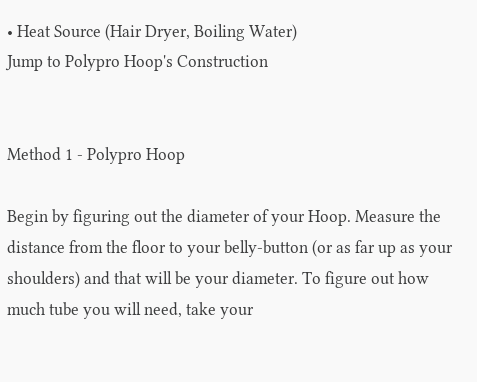• Heat Source (Hair Dryer, Boiling Water)
Jump to Polypro Hoop's Construction


Method 1 - Polypro Hoop

Begin by figuring out the diameter of your Hoop. Measure the distance from the floor to your belly-button (or as far up as your shoulders) and that will be your diameter. To figure out how much tube you will need, take your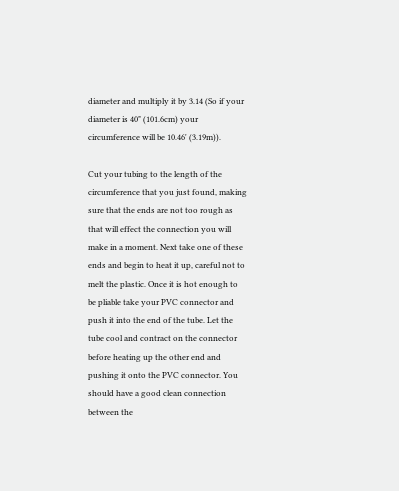diameter and multiply it by 3.14 (So if your diameter is 40" (101.6cm) your circumference will be 10.46' (3.19m)).

Cut your tubing to the length of the circumference that you just found, making sure that the ends are not too rough as that will effect the connection you will make in a moment. Next take one of these ends and begin to heat it up, careful not to melt the plastic. Once it is hot enough to be pliable take your PVC connector and push it into the end of the tube. Let the tube cool and contract on the connector before heating up the other end and pushing it onto the PVC connector. You should have a good clean connection between the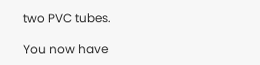two PVC tubes.

You now have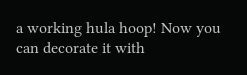a working hula hoop! Now you can decorate it with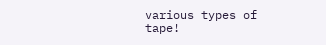various types of tape!